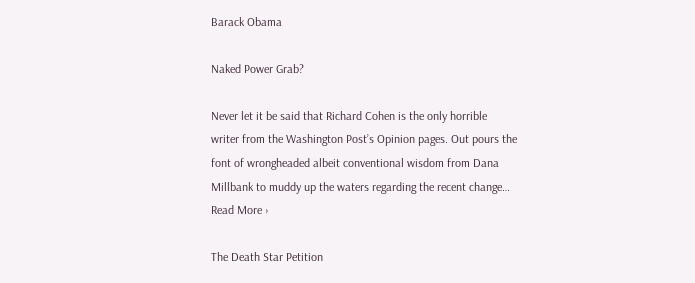Barack Obama

Naked Power Grab?

Never let it be said that Richard Cohen is the only horrible writer from the Washington Post’s Opinion pages. Out pours the font of wrongheaded albeit conventional wisdom from Dana Millbank to muddy up the waters regarding the recent change… Read More ›

The Death Star Petition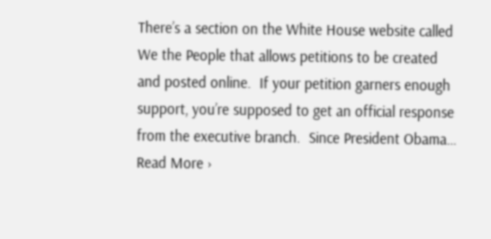There’s a section on the White House website called We the People that allows petitions to be created and posted online.  If your petition garners enough support, you’re supposed to get an official response from the executive branch.  Since President Obama… Read More ›